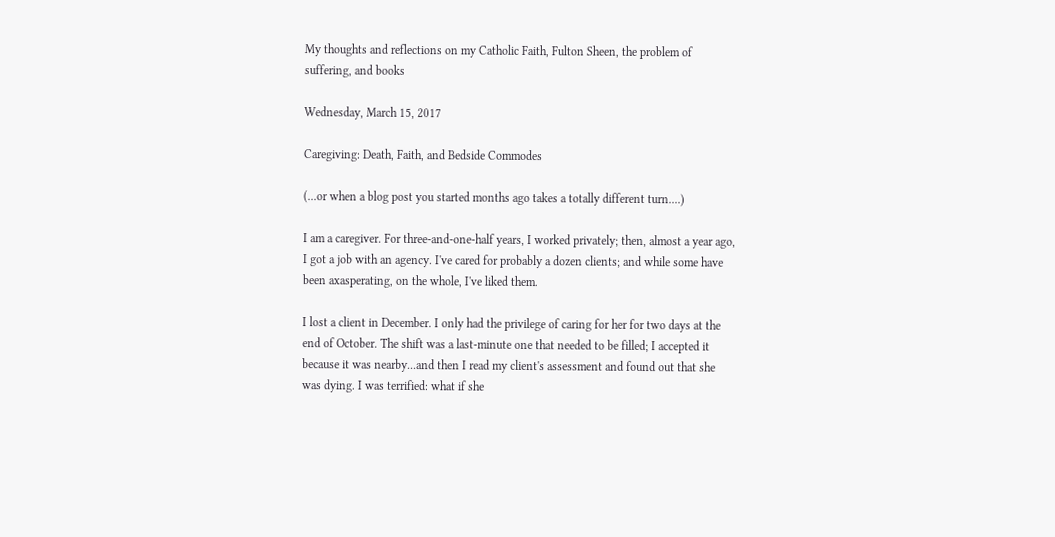My thoughts and reflections on my Catholic Faith, Fulton Sheen, the problem of suffering, and books

Wednesday, March 15, 2017

Caregiving: Death, Faith, and Bedside Commodes

(...or when a blog post you started months ago takes a totally different turn....)

I am a caregiver. For three-and-one-half years, I worked privately; then, almost a year ago, I got a job with an agency. I've cared for probably a dozen clients; and while some have been axasperating, on the whole, I've liked them.

I lost a client in December. I only had the privilege of caring for her for two days at the end of October. The shift was a last-minute one that needed to be filled; I accepted it because it was nearby...and then I read my client's assessment and found out that she was dying. I was terrified: what if she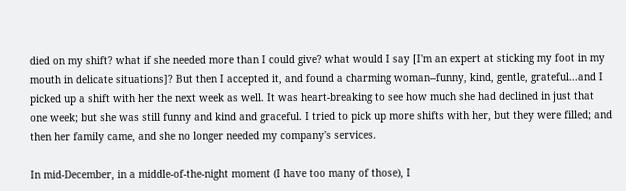died on my shift? what if she needed more than I could give? what would I say [I'm an expert at sticking my foot in my mouth in delicate situations]? But then I accepted it, and found a charming woman--funny, kind, gentle, grateful...and I picked up a shift with her the next week as well. It was heart-breaking to see how much she had declined in just that one week; but she was still funny and kind and graceful. I tried to pick up more shifts with her, but they were filled; and then her family came, and she no longer needed my company's services.

In mid-December, in a middle-of-the-night moment (I have too many of those), I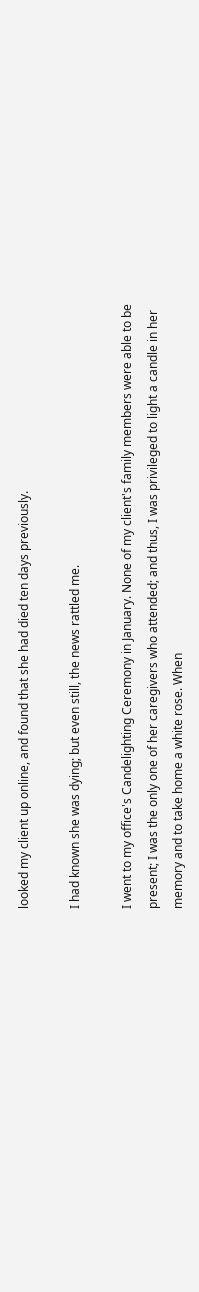looked my client up online, and found that she had died ten days previously.

I had known she was dying; but even still, the news rattled me.

I went to my office's Candelighting Ceremony in January. None of my client's family members were able to be present; I was the only one of her caregivers who attended; and thus, I was privileged to light a candle in her memory and to take home a white rose. When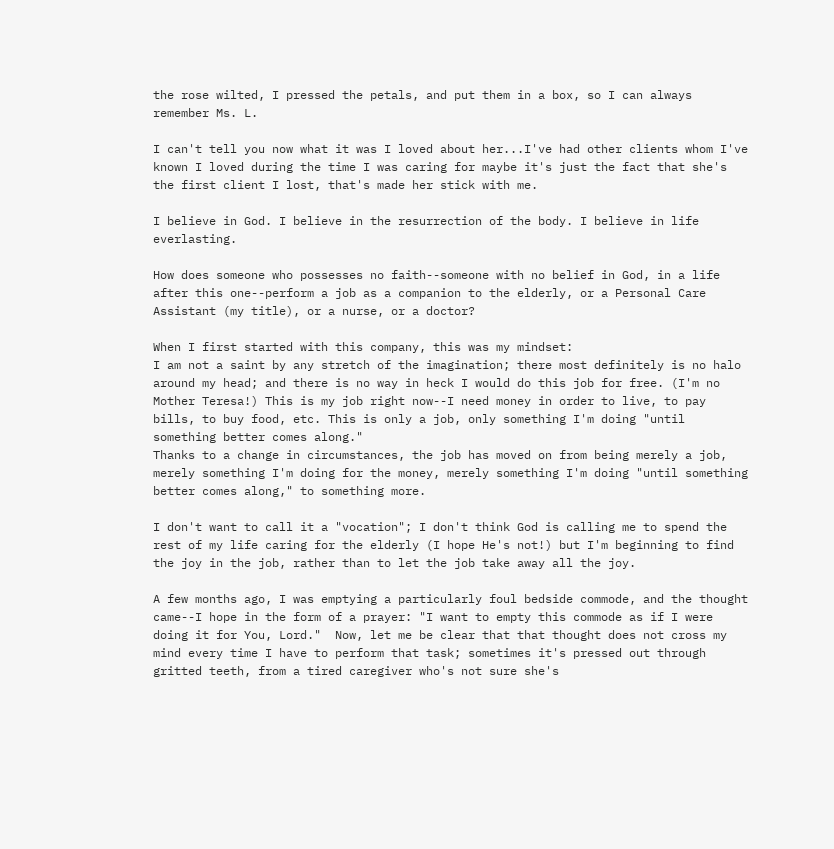the rose wilted, I pressed the petals, and put them in a box, so I can always remember Ms. L.

I can't tell you now what it was I loved about her...I've had other clients whom I've known I loved during the time I was caring for maybe it's just the fact that she's the first client I lost, that's made her stick with me.

I believe in God. I believe in the resurrection of the body. I believe in life everlasting.

How does someone who possesses no faith--someone with no belief in God, in a life after this one--perform a job as a companion to the elderly, or a Personal Care Assistant (my title), or a nurse, or a doctor?

When I first started with this company, this was my mindset:
I am not a saint by any stretch of the imagination; there most definitely is no halo around my head; and there is no way in heck I would do this job for free. (I'm no Mother Teresa!) This is my job right now--I need money in order to live, to pay bills, to buy food, etc. This is only a job, only something I'm doing "until something better comes along."
Thanks to a change in circumstances, the job has moved on from being merely a job, merely something I'm doing for the money, merely something I'm doing "until something better comes along," to something more.

I don't want to call it a "vocation"; I don't think God is calling me to spend the rest of my life caring for the elderly (I hope He's not!) but I'm beginning to find the joy in the job, rather than to let the job take away all the joy.

A few months ago, I was emptying a particularly foul bedside commode, and the thought came--I hope in the form of a prayer: "I want to empty this commode as if I were doing it for You, Lord."  Now, let me be clear that that thought does not cross my mind every time I have to perform that task; sometimes it's pressed out through gritted teeth, from a tired caregiver who's not sure she's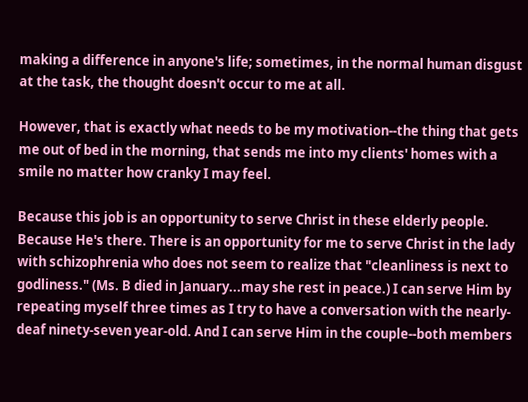making a difference in anyone's life; sometimes, in the normal human disgust at the task, the thought doesn't occur to me at all.

However, that is exactly what needs to be my motivation--the thing that gets me out of bed in the morning, that sends me into my clients' homes with a smile no matter how cranky I may feel.

Because this job is an opportunity to serve Christ in these elderly people. Because He's there. There is an opportunity for me to serve Christ in the lady with schizophrenia who does not seem to realize that "cleanliness is next to godliness." (Ms. B died in January...may she rest in peace.) I can serve Him by repeating myself three times as I try to have a conversation with the nearly-deaf ninety-seven year-old. And I can serve Him in the couple--both members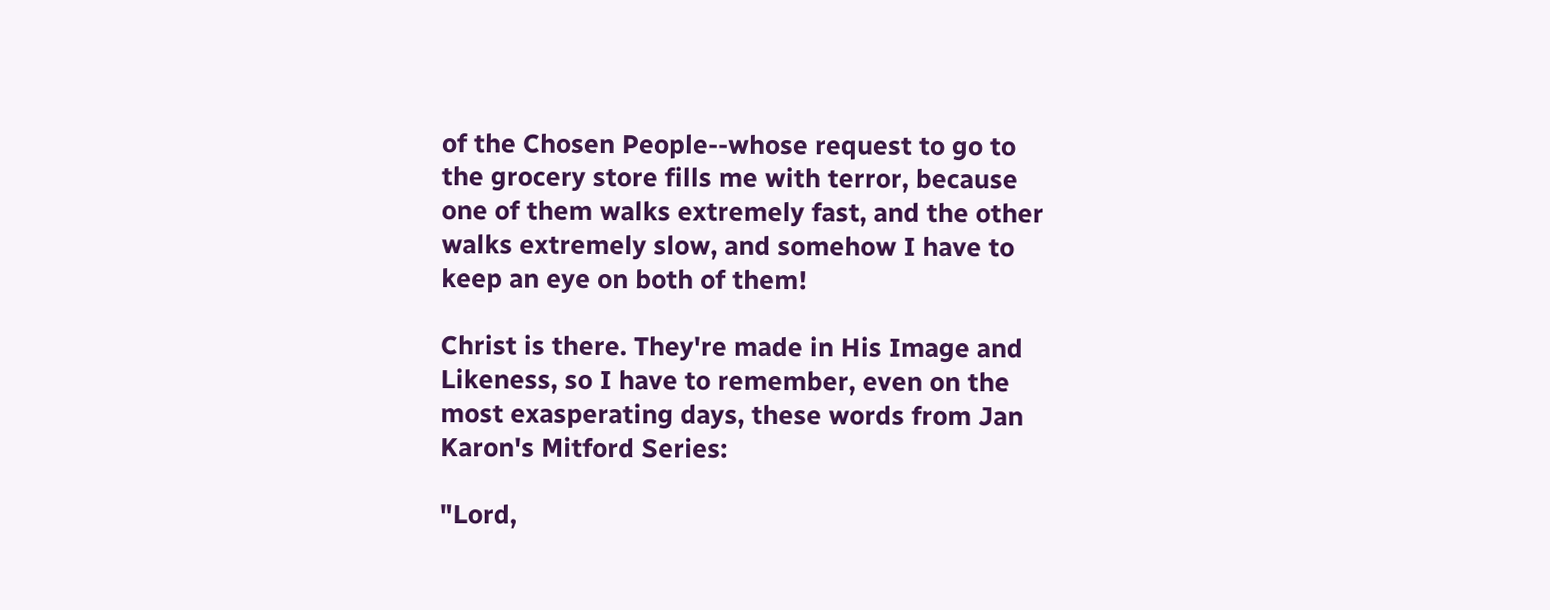of the Chosen People--whose request to go to the grocery store fills me with terror, because one of them walks extremely fast, and the other walks extremely slow, and somehow I have to keep an eye on both of them!

Christ is there. They're made in His Image and Likeness, so I have to remember, even on the most exasperating days, these words from Jan Karon's Mitford Series:

"Lord,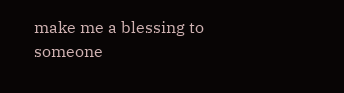make me a blessing to someone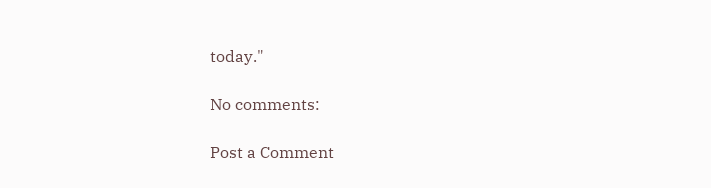today."

No comments:

Post a Comment